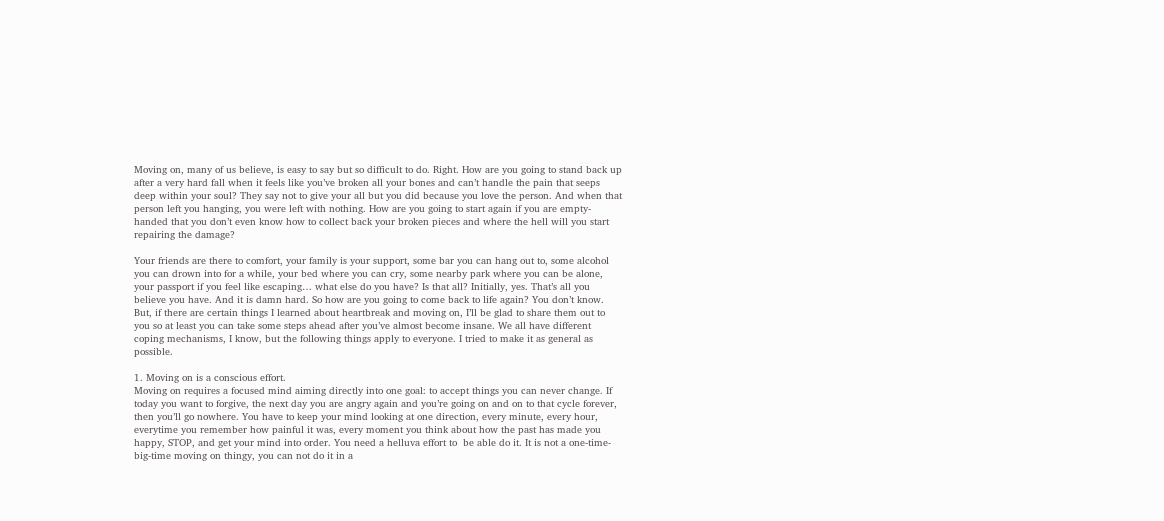Moving on, many of us believe, is easy to say but so difficult to do. Right. How are you going to stand back up after a very hard fall when it feels like you’ve broken all your bones and can’t handle the pain that seeps deep within your soul? They say not to give your all but you did because you love the person. And when that person left you hanging, you were left with nothing. How are you going to start again if you are empty-handed that you don’t even know how to collect back your broken pieces and where the hell will you start repairing the damage?

Your friends are there to comfort, your family is your support, some bar you can hang out to, some alcohol you can drown into for a while, your bed where you can cry, some nearby park where you can be alone, your passport if you feel like escaping… what else do you have? Is that all? Initially, yes. That’s all you believe you have. And it is damn hard. So how are you going to come back to life again? You don’t know. But, if there are certain things I learned about heartbreak and moving on, I’ll be glad to share them out to you so at least you can take some steps ahead after you’ve almost become insane. We all have different coping mechanisms, I know, but the following things apply to everyone. I tried to make it as general as possible.

1. Moving on is a conscious effort.
Moving on requires a focused mind aiming directly into one goal: to accept things you can never change. If today you want to forgive, the next day you are angry again and you’re going on and on to that cycle forever, then you’ll go nowhere. You have to keep your mind looking at one direction, every minute, every hour, everytime you remember how painful it was, every moment you think about how the past has made you happy, STOP, and get your mind into order. You need a helluva effort to  be able do it. It is not a one-time-big-time moving on thingy, you can not do it in a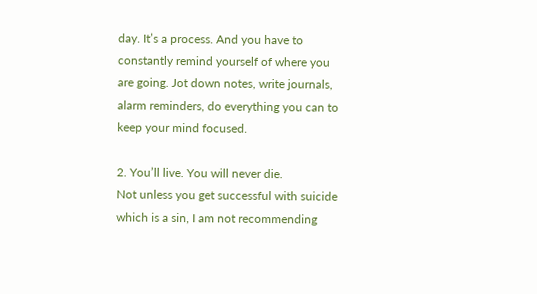day. It’s a process. And you have to constantly remind yourself of where you are going. Jot down notes, write journals, alarm reminders, do everything you can to keep your mind focused.

2. You’ll live. You will never die.
Not unless you get successful with suicide which is a sin, I am not recommending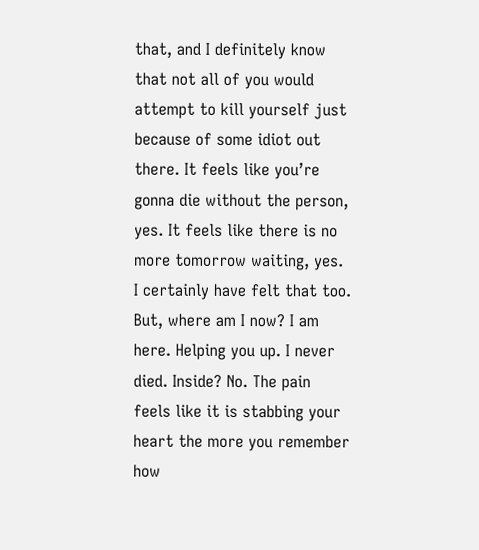that, and I definitely know that not all of you would attempt to kill yourself just because of some idiot out there. It feels like you’re gonna die without the person, yes. It feels like there is no more tomorrow waiting, yes. I certainly have felt that too. But, where am I now? I am here. Helping you up. I never died. Inside? No. The pain feels like it is stabbing your heart the more you remember how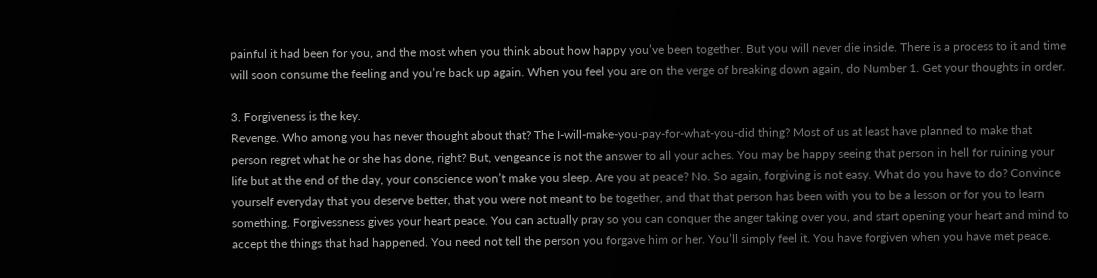painful it had been for you, and the most when you think about how happy you’ve been together. But you will never die inside. There is a process to it and time will soon consume the feeling and you’re back up again. When you feel you are on the verge of breaking down again, do Number 1. Get your thoughts in order.

3. Forgiveness is the key.
Revenge. Who among you has never thought about that? The I-will-make-you-pay-for-what-you-did thing? Most of us at least have planned to make that person regret what he or she has done, right? But, vengeance is not the answer to all your aches. You may be happy seeing that person in hell for ruining your life but at the end of the day, your conscience won’t make you sleep. Are you at peace? No. So again, forgiving is not easy. What do you have to do? Convince yourself everyday that you deserve better, that you were not meant to be together, and that that person has been with you to be a lesson or for you to learn something. Forgivessness gives your heart peace. You can actually pray so you can conquer the anger taking over you, and start opening your heart and mind to accept the things that had happened. You need not tell the person you forgave him or her. You’ll simply feel it. You have forgiven when you have met peace.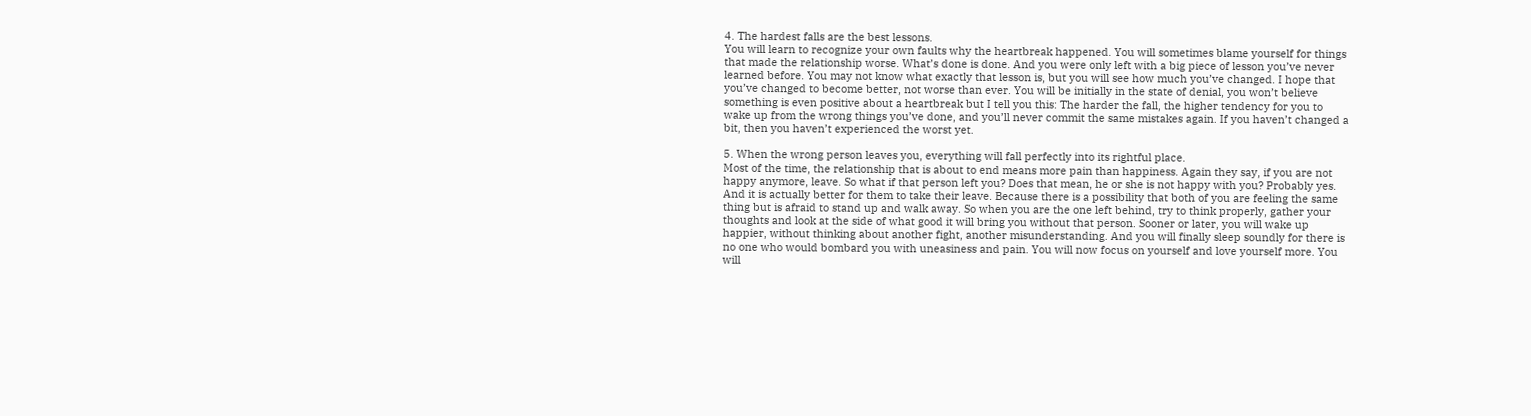4. The hardest falls are the best lessons.
You will learn to recognize your own faults why the heartbreak happened. You will sometimes blame yourself for things that made the relationship worse. What’s done is done. And you were only left with a big piece of lesson you’ve never learned before. You may not know what exactly that lesson is, but you will see how much you’ve changed. I hope that you’ve changed to become better, not worse than ever. You will be initially in the state of denial, you won’t believe something is even positive about a heartbreak but I tell you this: The harder the fall, the higher tendency for you to wake up from the wrong things you’ve done, and you’ll never commit the same mistakes again. If you haven’t changed a bit, then you haven’t experienced the worst yet.

5. When the wrong person leaves you, everything will fall perfectly into its rightful place.
Most of the time, the relationship that is about to end means more pain than happiness. Again they say, if you are not happy anymore, leave. So what if that person left you? Does that mean, he or she is not happy with you? Probably yes. And it is actually better for them to take their leave. Because there is a possibility that both of you are feeling the same thing but is afraid to stand up and walk away. So when you are the one left behind, try to think properly, gather your thoughts and look at the side of what good it will bring you without that person. Sooner or later, you will wake up happier, without thinking about another fight, another misunderstanding. And you will finally sleep soundly for there is no one who would bombard you with uneasiness and pain. You will now focus on yourself and love yourself more. You will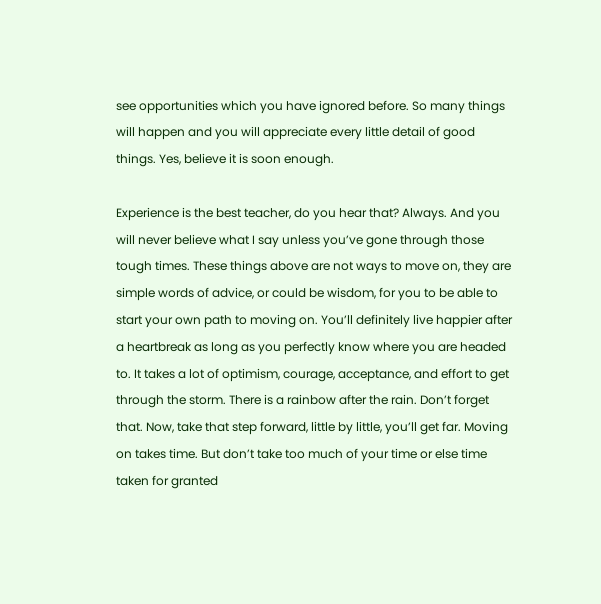see opportunities which you have ignored before. So many things will happen and you will appreciate every little detail of good things. Yes, believe it is soon enough.

Experience is the best teacher, do you hear that? Always. And you will never believe what I say unless you’ve gone through those tough times. These things above are not ways to move on, they are simple words of advice, or could be wisdom, for you to be able to start your own path to moving on. You’ll definitely live happier after a heartbreak as long as you perfectly know where you are headed to. It takes a lot of optimism, courage, acceptance, and effort to get through the storm. There is a rainbow after the rain. Don’t forget that. Now, take that step forward, little by little, you’ll get far. Moving on takes time. But don’t take too much of your time or else time taken for granted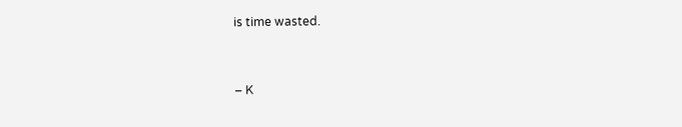is time wasted.


– K